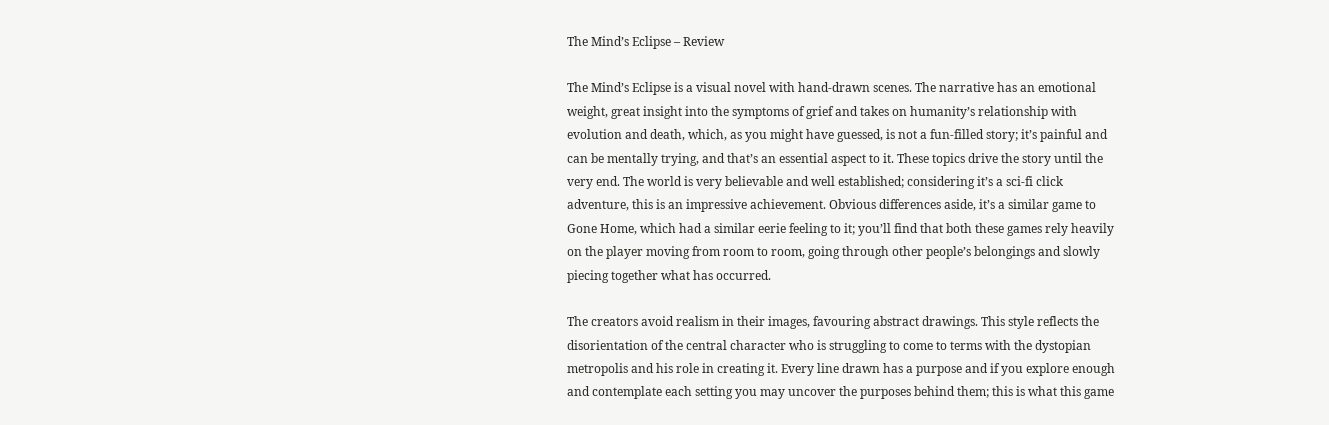The Mind’s Eclipse – Review

The Mind’s Eclipse is a visual novel with hand-drawn scenes. The narrative has an emotional weight, great insight into the symptoms of grief and takes on humanity’s relationship with evolution and death, which, as you might have guessed, is not a fun-filled story; it’s painful and can be mentally trying, and that’s an essential aspect to it. These topics drive the story until the very end. The world is very believable and well established; considering it’s a sci-fi click adventure, this is an impressive achievement. Obvious differences aside, it’s a similar game to Gone Home, which had a similar eerie feeling to it; you’ll find that both these games rely heavily on the player moving from room to room, going through other people’s belongings and slowly piecing together what has occurred.

The creators avoid realism in their images, favouring abstract drawings. This style reflects the disorientation of the central character who is struggling to come to terms with the dystopian metropolis and his role in creating it. Every line drawn has a purpose and if you explore enough and contemplate each setting you may uncover the purposes behind them; this is what this game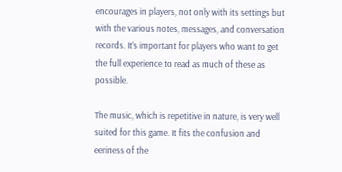encourages in players, not only with its settings but with the various notes, messages, and conversation records. It’s important for players who want to get the full experience to read as much of these as possible.

The music, which is repetitive in nature, is very well suited for this game. It fits the confusion and eeriness of the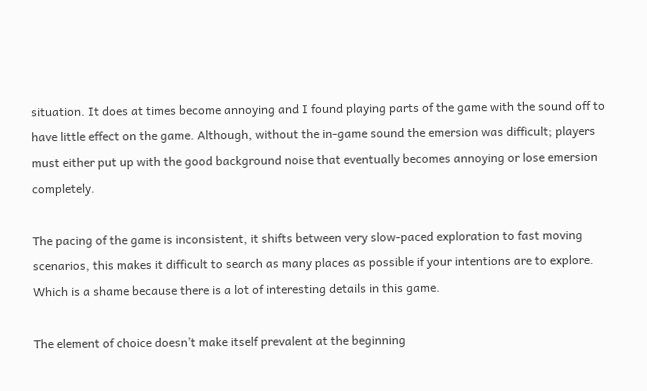situation. It does at times become annoying and I found playing parts of the game with the sound off to have little effect on the game. Although, without the in-game sound the emersion was difficult; players must either put up with the good background noise that eventually becomes annoying or lose emersion completely.

The pacing of the game is inconsistent, it shifts between very slow-paced exploration to fast moving scenarios, this makes it difficult to search as many places as possible if your intentions are to explore. Which is a shame because there is a lot of interesting details in this game.

The element of choice doesn’t make itself prevalent at the beginning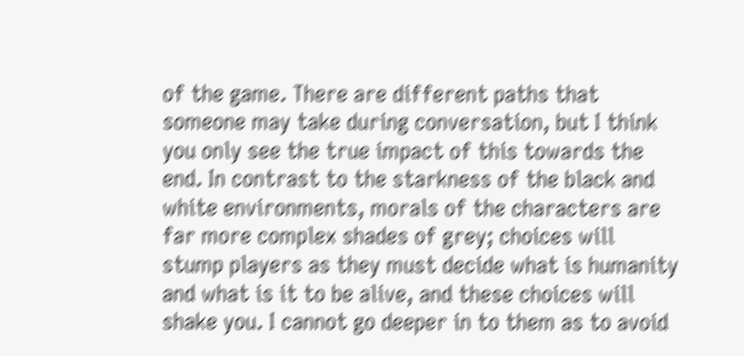of the game. There are different paths that someone may take during conversation, but I think you only see the true impact of this towards the end. In contrast to the starkness of the black and white environments, morals of the characters are far more complex shades of grey; choices will stump players as they must decide what is humanity and what is it to be alive, and these choices will shake you. I cannot go deeper in to them as to avoid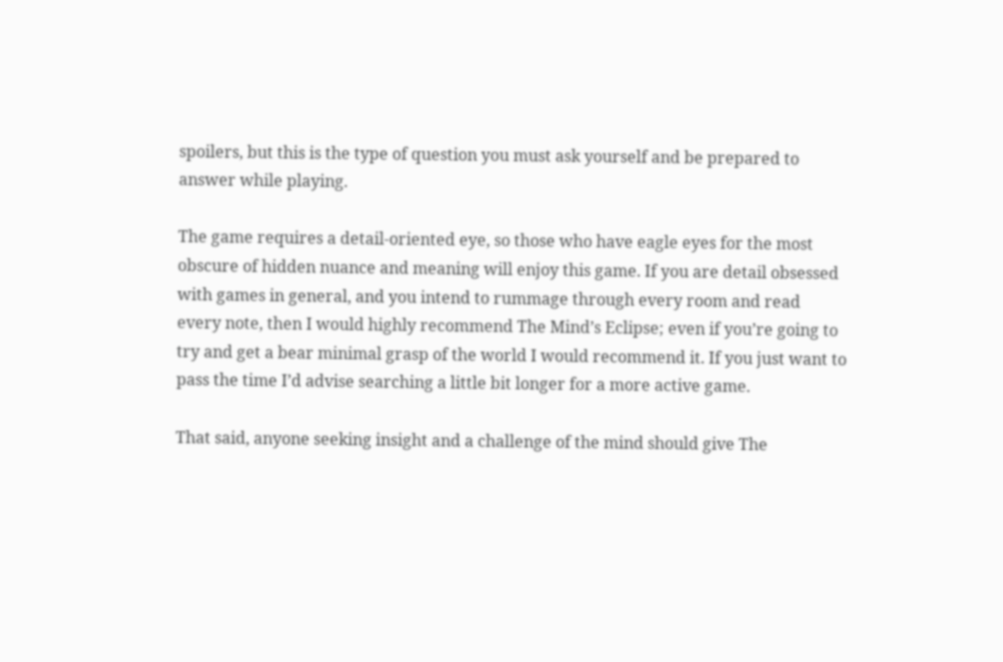spoilers, but this is the type of question you must ask yourself and be prepared to answer while playing.

The game requires a detail-oriented eye, so those who have eagle eyes for the most obscure of hidden nuance and meaning will enjoy this game. If you are detail obsessed with games in general, and you intend to rummage through every room and read every note, then I would highly recommend The Mind’s Eclipse; even if you’re going to try and get a bear minimal grasp of the world I would recommend it. If you just want to pass the time I’d advise searching a little bit longer for a more active game.

That said, anyone seeking insight and a challenge of the mind should give The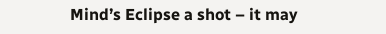Mind’s Eclipse a shot – it may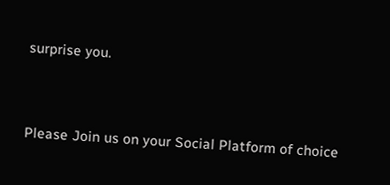surprise you.


Please Join us on your Social Platform of choice